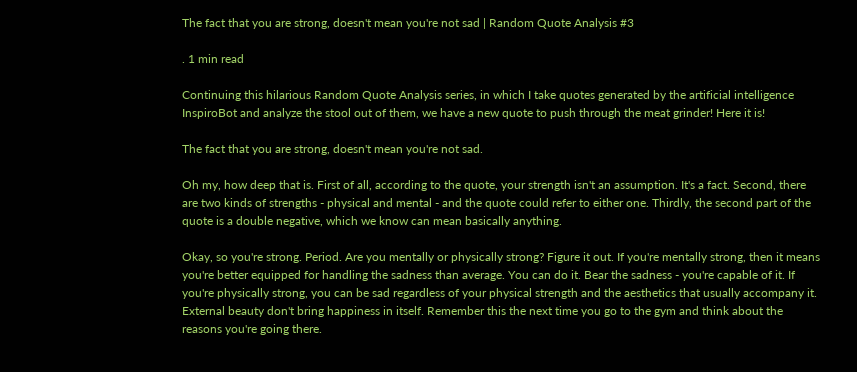The fact that you are strong, doesn't mean you're not sad | Random Quote Analysis #3

. 1 min read

Continuing this hilarious Random Quote Analysis series, in which I take quotes generated by the artificial intelligence InspiroBot and analyze the stool out of them, we have a new quote to push through the meat grinder! Here it is!

The fact that you are strong, doesn't mean you're not sad.

Oh my, how deep that is. First of all, according to the quote, your strength isn't an assumption. It's a fact. Second, there are two kinds of strengths - physical and mental - and the quote could refer to either one. Thirdly, the second part of the quote is a double negative, which we know can mean basically anything.

Okay, so you're strong. Period. Are you mentally or physically strong? Figure it out. If you're mentally strong, then it means you're better equipped for handling the sadness than average. You can do it. Bear the sadness - you're capable of it. If you're physically strong, you can be sad regardless of your physical strength and the aesthetics that usually accompany it. External beauty don't bring happiness in itself. Remember this the next time you go to the gym and think about the reasons you're going there.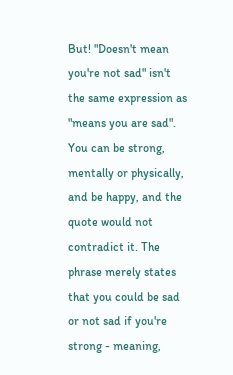But! "Doesn't mean you're not sad" isn't the same expression as "means you are sad". You can be strong, mentally or physically, and be happy, and the quote would not contradict it. The phrase merely states that you could be sad or not sad if you're strong - meaning,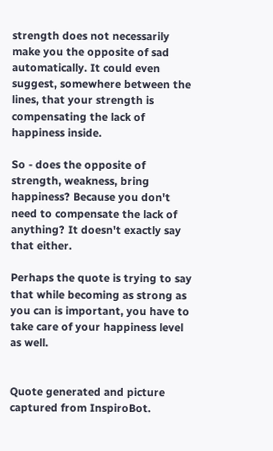strength does not necessarily make you the opposite of sad automatically. It could even suggest, somewhere between the lines, that your strength is compensating the lack of happiness inside.

So - does the opposite of strength, weakness, bring happiness? Because you don't need to compensate the lack of anything? It doesn't exactly say that either.

Perhaps the quote is trying to say that while becoming as strong as you can is important, you have to take care of your happiness level as well.


Quote generated and picture captured from InspiroBot.